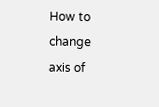How to change axis of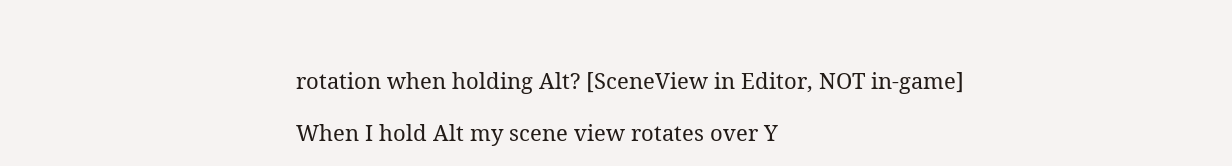rotation when holding Alt? [SceneView in Editor, NOT in-game]

When I hold Alt my scene view rotates over Y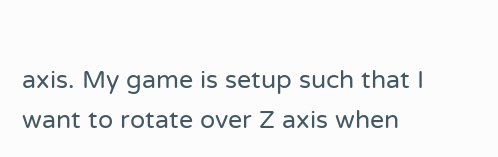axis. My game is setup such that I want to rotate over Z axis when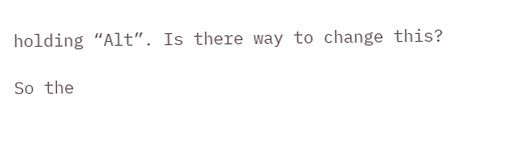holding “Alt”. Is there way to change this?

So the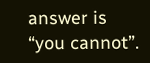answer is “you cannot”.